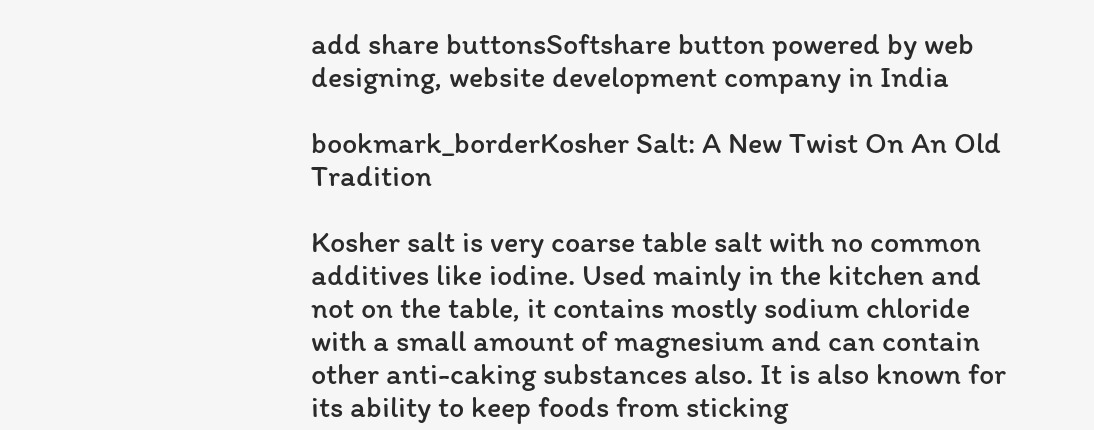add share buttonsSoftshare button powered by web designing, website development company in India

bookmark_borderKosher Salt: A New Twist On An Old Tradition

Kosher salt is very coarse table salt with no common additives like iodine. Used mainly in the kitchen and not on the table, it contains mostly sodium chloride with a small amount of magnesium and can contain other anti-caking substances also. It is also known for its ability to keep foods from sticking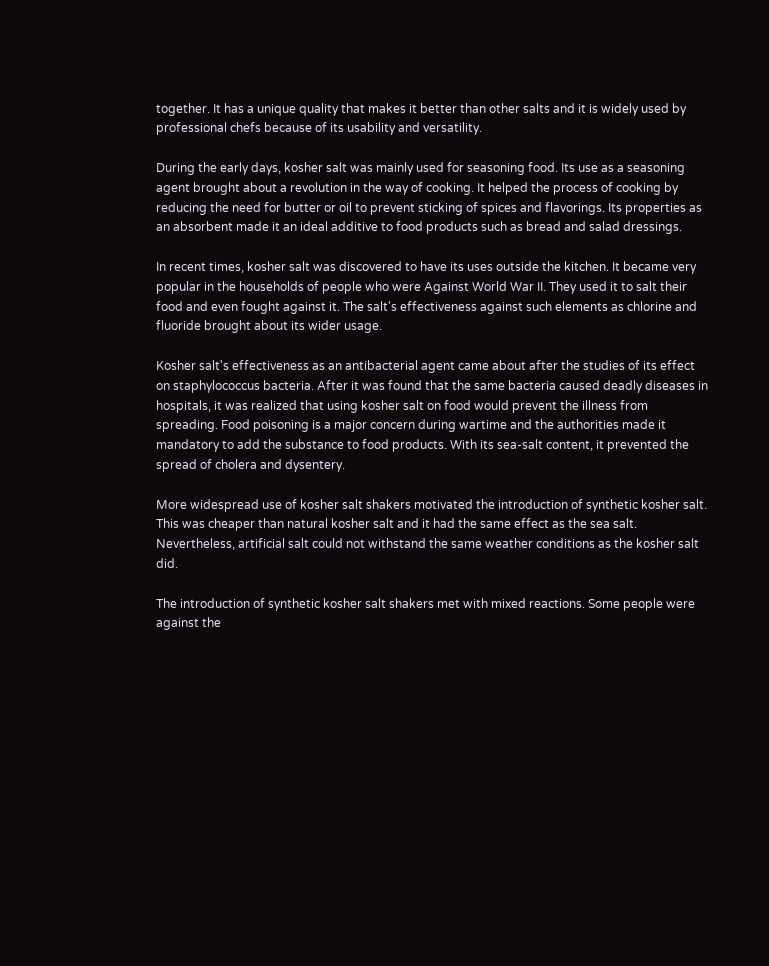together. It has a unique quality that makes it better than other salts and it is widely used by professional chefs because of its usability and versatility.

During the early days, kosher salt was mainly used for seasoning food. Its use as a seasoning agent brought about a revolution in the way of cooking. It helped the process of cooking by reducing the need for butter or oil to prevent sticking of spices and flavorings. Its properties as an absorbent made it an ideal additive to food products such as bread and salad dressings.

In recent times, kosher salt was discovered to have its uses outside the kitchen. It became very popular in the households of people who were Against World War II. They used it to salt their food and even fought against it. The salt's effectiveness against such elements as chlorine and fluoride brought about its wider usage.

Kosher salt's effectiveness as an antibacterial agent came about after the studies of its effect on staphylococcus bacteria. After it was found that the same bacteria caused deadly diseases in hospitals, it was realized that using kosher salt on food would prevent the illness from spreading. Food poisoning is a major concern during wartime and the authorities made it mandatory to add the substance to food products. With its sea-salt content, it prevented the spread of cholera and dysentery.

More widespread use of kosher salt shakers motivated the introduction of synthetic kosher salt. This was cheaper than natural kosher salt and it had the same effect as the sea salt. Nevertheless, artificial salt could not withstand the same weather conditions as the kosher salt did.

The introduction of synthetic kosher salt shakers met with mixed reactions. Some people were against the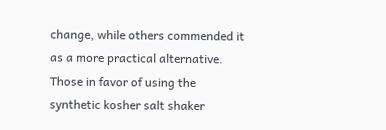change, while others commended it as a more practical alternative. Those in favor of using the synthetic kosher salt shaker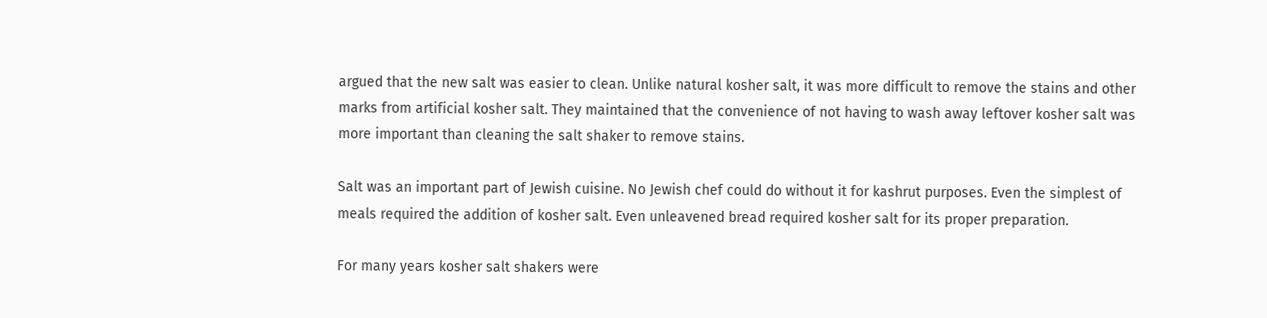argued that the new salt was easier to clean. Unlike natural kosher salt, it was more difficult to remove the stains and other marks from artificial kosher salt. They maintained that the convenience of not having to wash away leftover kosher salt was more important than cleaning the salt shaker to remove stains.

Salt was an important part of Jewish cuisine. No Jewish chef could do without it for kashrut purposes. Even the simplest of meals required the addition of kosher salt. Even unleavened bread required kosher salt for its proper preparation.

For many years kosher salt shakers were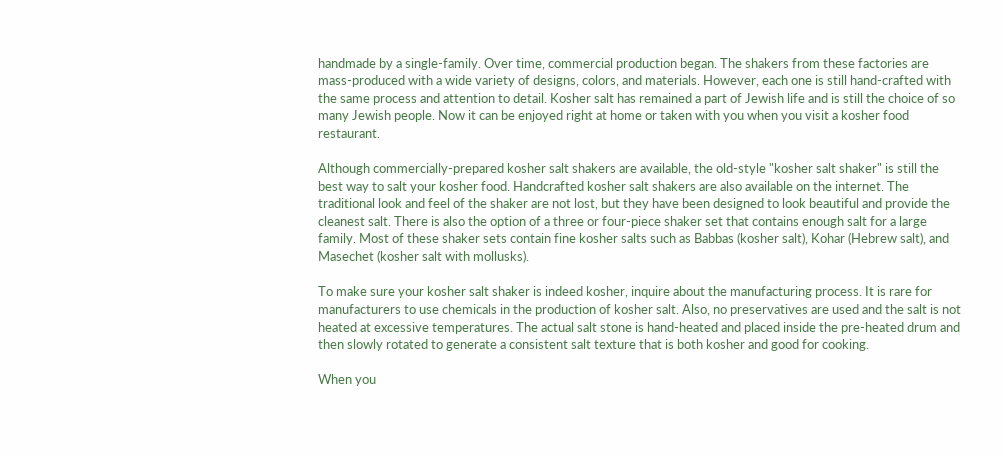handmade by a single-family. Over time, commercial production began. The shakers from these factories are mass-produced with a wide variety of designs, colors, and materials. However, each one is still hand-crafted with the same process and attention to detail. Kosher salt has remained a part of Jewish life and is still the choice of so many Jewish people. Now it can be enjoyed right at home or taken with you when you visit a kosher food restaurant.

Although commercially-prepared kosher salt shakers are available, the old-style "kosher salt shaker" is still the best way to salt your kosher food. Handcrafted kosher salt shakers are also available on the internet. The traditional look and feel of the shaker are not lost, but they have been designed to look beautiful and provide the cleanest salt. There is also the option of a three or four-piece shaker set that contains enough salt for a large family. Most of these shaker sets contain fine kosher salts such as Babbas (kosher salt), Kohar (Hebrew salt), and Masechet (kosher salt with mollusks).

To make sure your kosher salt shaker is indeed kosher, inquire about the manufacturing process. It is rare for manufacturers to use chemicals in the production of kosher salt. Also, no preservatives are used and the salt is not heated at excessive temperatures. The actual salt stone is hand-heated and placed inside the pre-heated drum and then slowly rotated to generate a consistent salt texture that is both kosher and good for cooking.

When you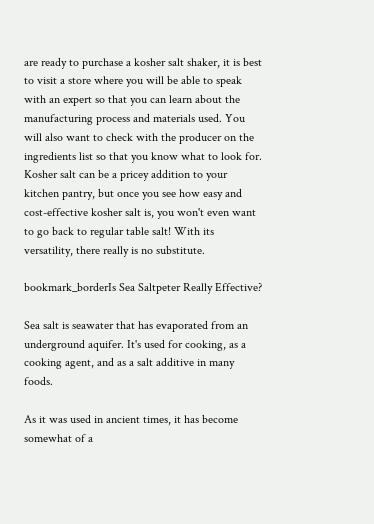are ready to purchase a kosher salt shaker, it is best to visit a store where you will be able to speak with an expert so that you can learn about the manufacturing process and materials used. You will also want to check with the producer on the ingredients list so that you know what to look for. Kosher salt can be a pricey addition to your kitchen pantry, but once you see how easy and cost-effective kosher salt is, you won't even want to go back to regular table salt! With its versatility, there really is no substitute.

bookmark_borderIs Sea Saltpeter Really Effective?

Sea salt is seawater that has evaporated from an underground aquifer. It's used for cooking, as a cooking agent, and as a salt additive in many foods.

As it was used in ancient times, it has become somewhat of a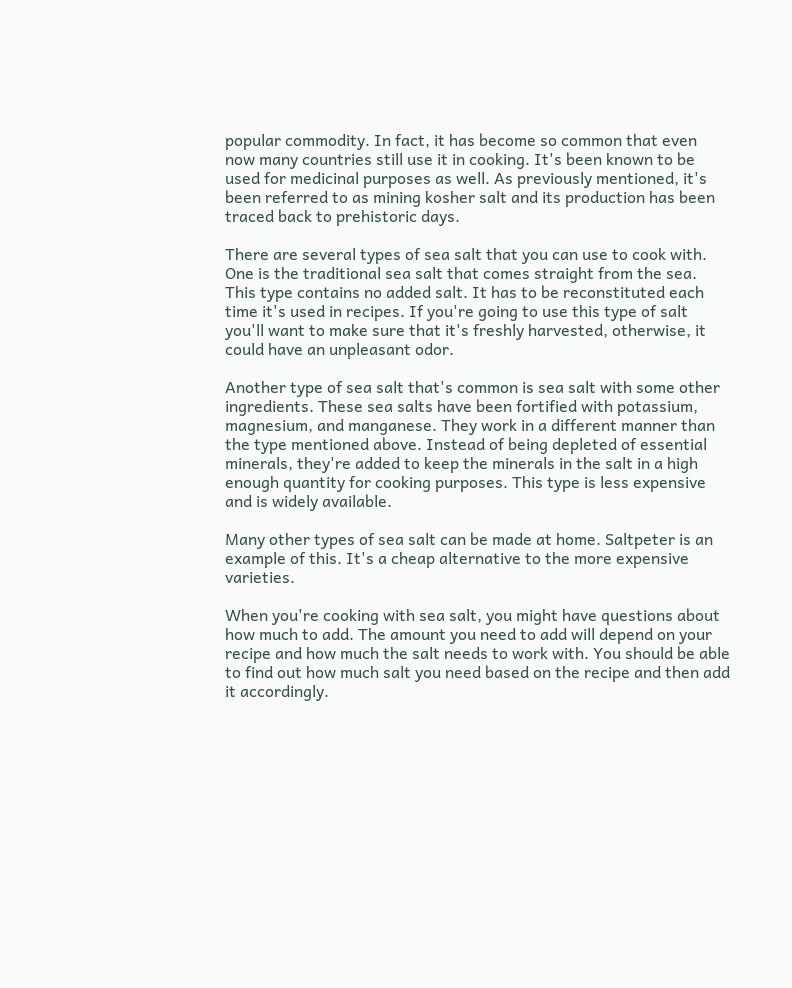popular commodity. In fact, it has become so common that even now many countries still use it in cooking. It's been known to be used for medicinal purposes as well. As previously mentioned, it's been referred to as mining kosher salt and its production has been traced back to prehistoric days.

There are several types of sea salt that you can use to cook with. One is the traditional sea salt that comes straight from the sea. This type contains no added salt. It has to be reconstituted each time it's used in recipes. If you're going to use this type of salt you'll want to make sure that it's freshly harvested, otherwise, it could have an unpleasant odor.

Another type of sea salt that's common is sea salt with some other ingredients. These sea salts have been fortified with potassium, magnesium, and manganese. They work in a different manner than the type mentioned above. Instead of being depleted of essential minerals, they're added to keep the minerals in the salt in a high enough quantity for cooking purposes. This type is less expensive and is widely available.

Many other types of sea salt can be made at home. Saltpeter is an example of this. It's a cheap alternative to the more expensive varieties.

When you're cooking with sea salt, you might have questions about how much to add. The amount you need to add will depend on your recipe and how much the salt needs to work with. You should be able to find out how much salt you need based on the recipe and then add it accordingly.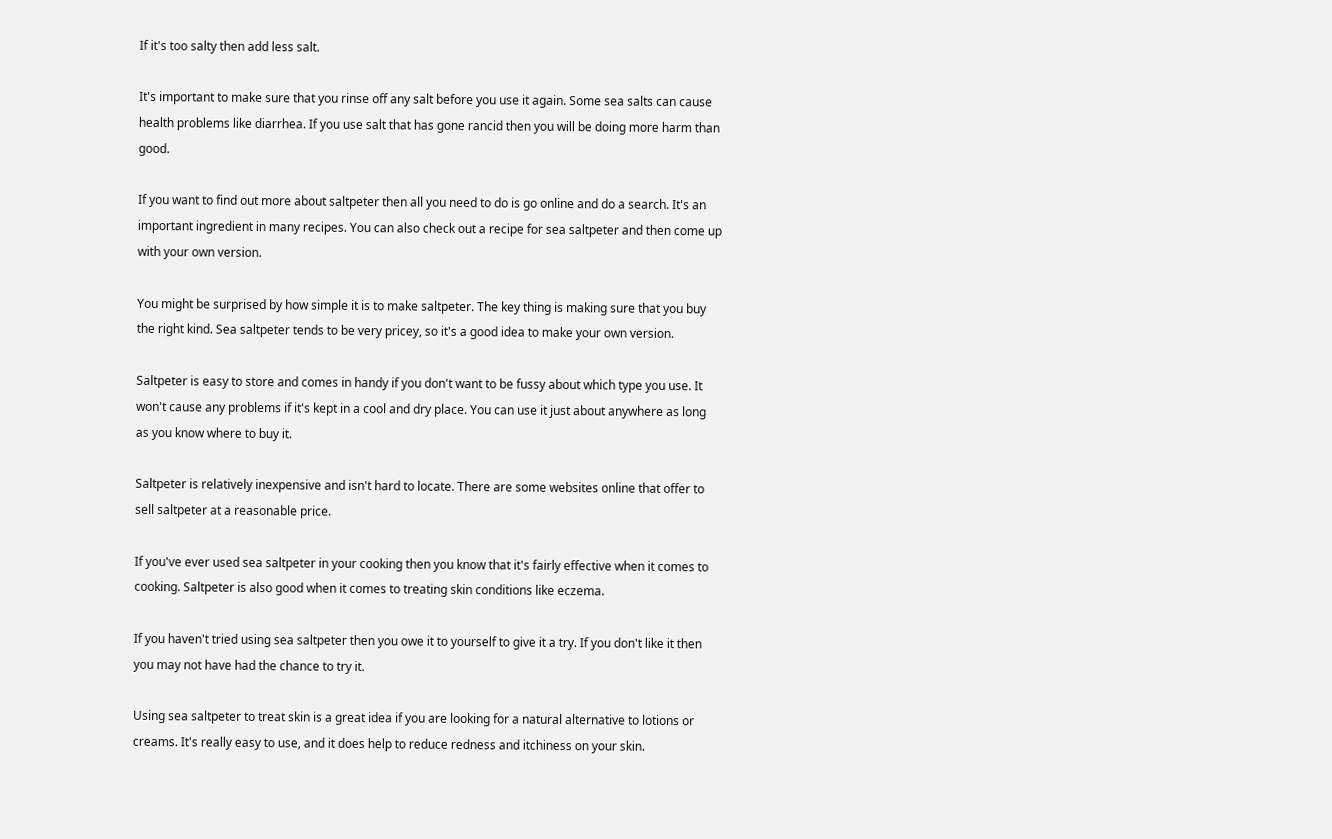If it's too salty then add less salt.

It's important to make sure that you rinse off any salt before you use it again. Some sea salts can cause health problems like diarrhea. If you use salt that has gone rancid then you will be doing more harm than good.

If you want to find out more about saltpeter then all you need to do is go online and do a search. It's an important ingredient in many recipes. You can also check out a recipe for sea saltpeter and then come up with your own version.

You might be surprised by how simple it is to make saltpeter. The key thing is making sure that you buy the right kind. Sea saltpeter tends to be very pricey, so it's a good idea to make your own version.

Saltpeter is easy to store and comes in handy if you don't want to be fussy about which type you use. It won't cause any problems if it's kept in a cool and dry place. You can use it just about anywhere as long as you know where to buy it.

Saltpeter is relatively inexpensive and isn't hard to locate. There are some websites online that offer to sell saltpeter at a reasonable price.

If you've ever used sea saltpeter in your cooking then you know that it's fairly effective when it comes to cooking. Saltpeter is also good when it comes to treating skin conditions like eczema.

If you haven't tried using sea saltpeter then you owe it to yourself to give it a try. If you don't like it then you may not have had the chance to try it.

Using sea saltpeter to treat skin is a great idea if you are looking for a natural alternative to lotions or creams. It's really easy to use, and it does help to reduce redness and itchiness on your skin.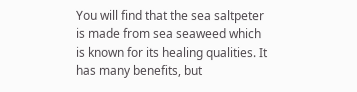You will find that the sea saltpeter is made from sea seaweed which is known for its healing qualities. It has many benefits, but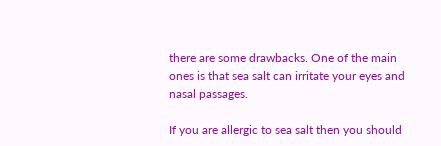there are some drawbacks. One of the main ones is that sea salt can irritate your eyes and nasal passages.

If you are allergic to sea salt then you should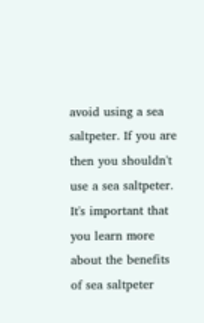avoid using a sea saltpeter. If you are then you shouldn't use a sea saltpeter. It's important that you learn more about the benefits of sea saltpeter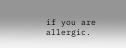if you are allergic.